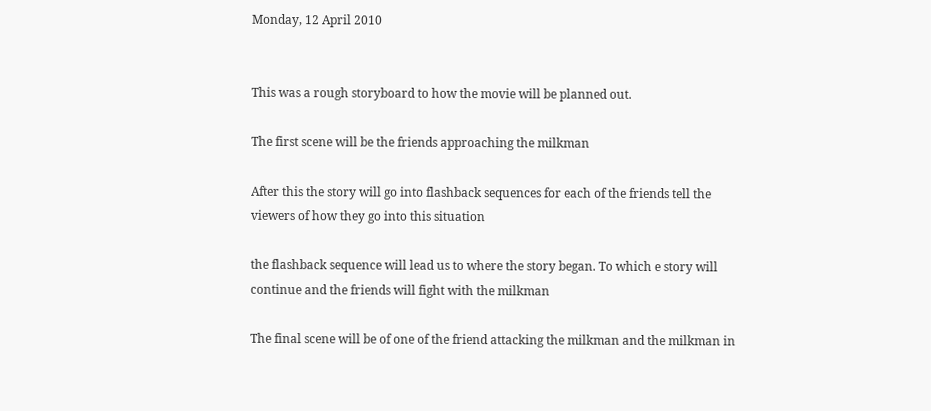Monday, 12 April 2010


This was a rough storyboard to how the movie will be planned out.

The first scene will be the friends approaching the milkman

After this the story will go into flashback sequences for each of the friends tell the viewers of how they go into this situation

the flashback sequence will lead us to where the story began. To which e story will continue and the friends will fight with the milkman

The final scene will be of one of the friend attacking the milkman and the milkman in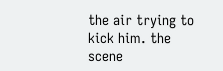the air trying to kick him. the scene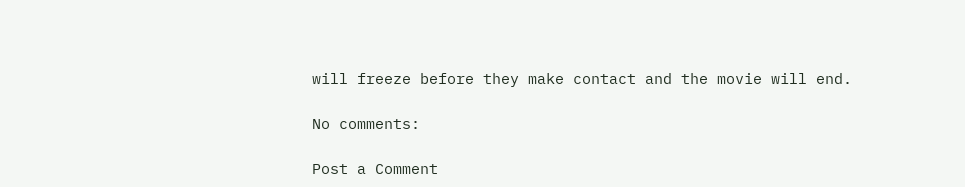will freeze before they make contact and the movie will end.

No comments:

Post a Comment